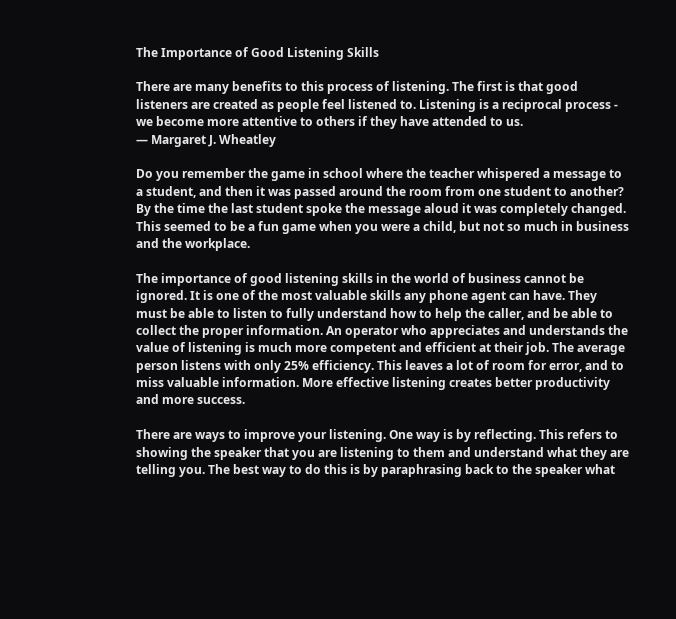The Importance of Good Listening Skills

There are many benefits to this process of listening. The first is that good listeners are created as people feel listened to. Listening is a reciprocal process - we become more attentive to others if they have attended to us.
— Margaret J. Wheatley

Do you remember the game in school where the teacher whispered a message to a student, and then it was passed around the room from one student to another? By the time the last student spoke the message aloud it was completely changed. This seemed to be a fun game when you were a child, but not so much in business and the workplace.

The importance of good listening skills in the world of business cannot be ignored. It is one of the most valuable skills any phone agent can have. They must be able to listen to fully understand how to help the caller, and be able to collect the proper information. An operator who appreciates and understands the value of listening is much more competent and efficient at their job. The average person listens with only 25% efficiency. This leaves a lot of room for error, and to miss valuable information. More effective listening creates better productivity and more success.

There are ways to improve your listening. One way is by reflecting. This refers to showing the speaker that you are listening to them and understand what they are telling you. The best way to do this is by paraphrasing back to the speaker what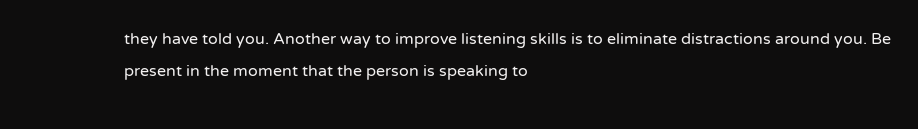they have told you. Another way to improve listening skills is to eliminate distractions around you. Be present in the moment that the person is speaking to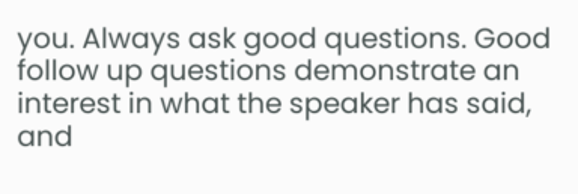you. Always ask good questions. Good follow up questions demonstrate an interest in what the speaker has said, and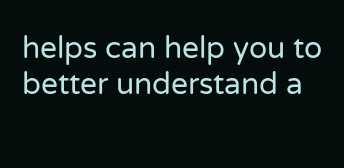helps can help you to better understand a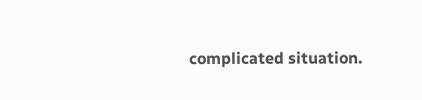complicated situation.